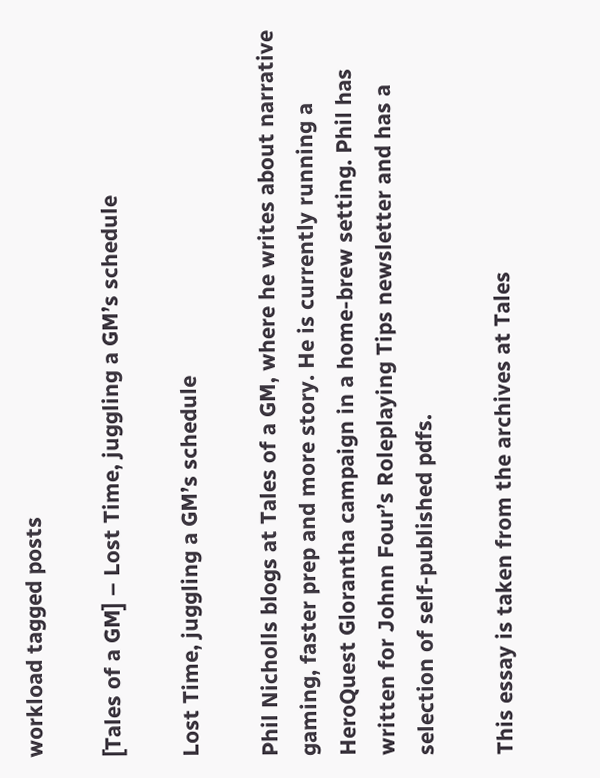workload tagged posts

[Tales of a GM] – Lost Time, juggling a GM’s schedule

Lost Time, juggling a GM’s schedule

Phil Nicholls blogs at Tales of a GM, where he writes about narrative gaming, faster prep and more story. He is currently running a HeroQuest Glorantha campaign in a home-brew setting. Phil has written for Johnn Four’s Roleplaying Tips newsletter and has a selection of self-published pdfs.

This essay is taken from the archives at Tales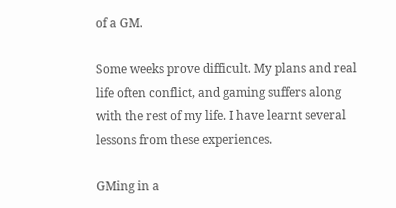of a GM.

Some weeks prove difficult. My plans and real life often conflict, and gaming suffers along with the rest of my life. I have learnt several lessons from these experiences.

GMing in a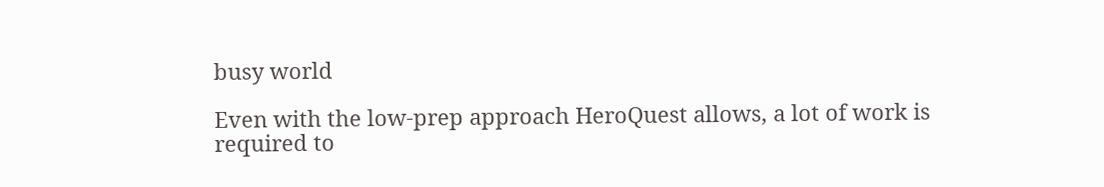busy world

Even with the low-prep approach HeroQuest allows, a lot of work is required to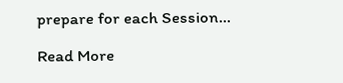prepare for each Session...

Read More